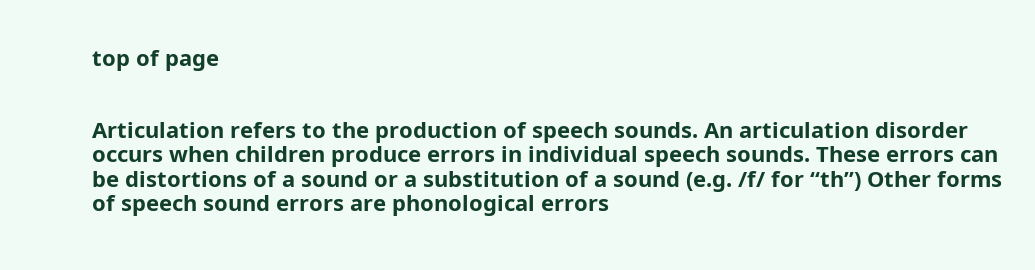top of page


Articulation refers to the production of speech sounds. An articulation disorder occurs when children produce errors in individual speech sounds. These errors can be distortions of a sound or a substitution of a sound (e.g. /f/ for “th”) Other forms of speech sound errors are phonological errors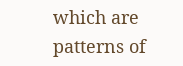which are patterns of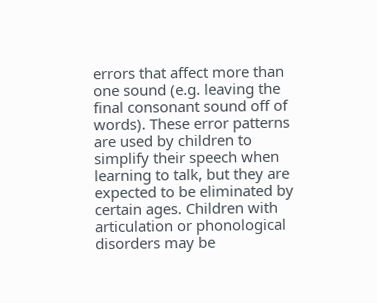errors that affect more than one sound (e.g. leaving the final consonant sound off of words). These error patterns are used by children to simplify their speech when learning to talk, but they are expected to be eliminated by certain ages. Children with articulation or phonological disorders may be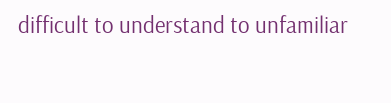difficult to understand to unfamiliar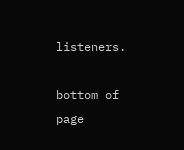listeners.

bottom of page